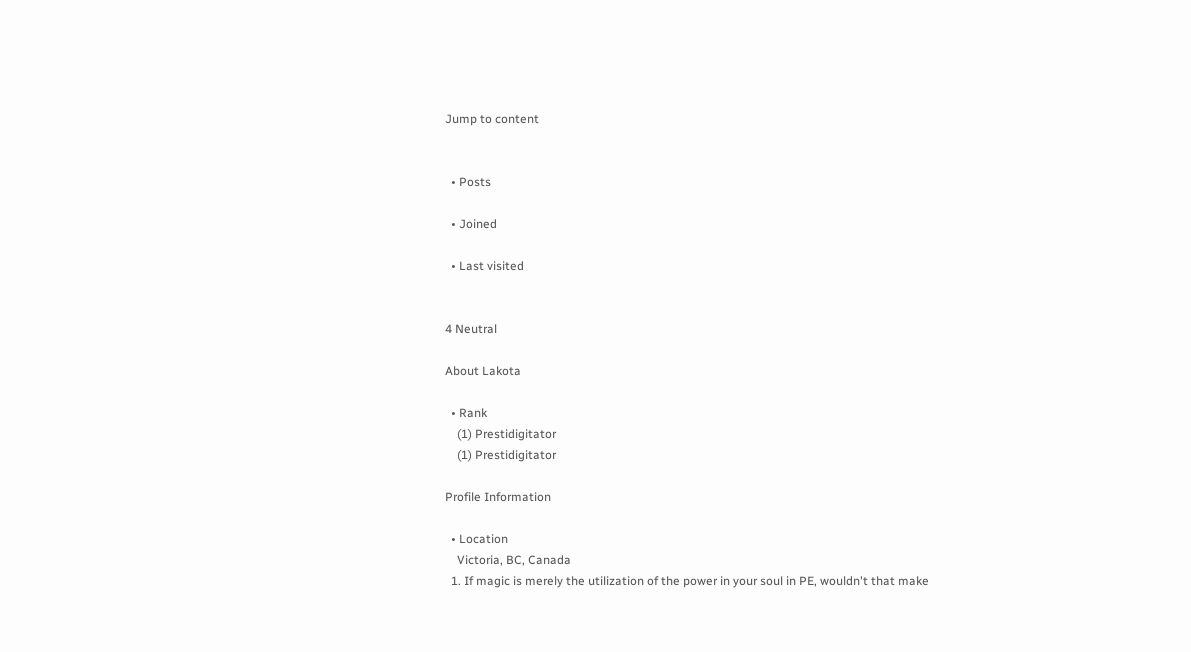Jump to content


  • Posts

  • Joined

  • Last visited


4 Neutral

About Lakota

  • Rank
    (1) Prestidigitator
    (1) Prestidigitator

Profile Information

  • Location
    Victoria, BC, Canada
  1. If magic is merely the utilization of the power in your soul in PE, wouldn't that make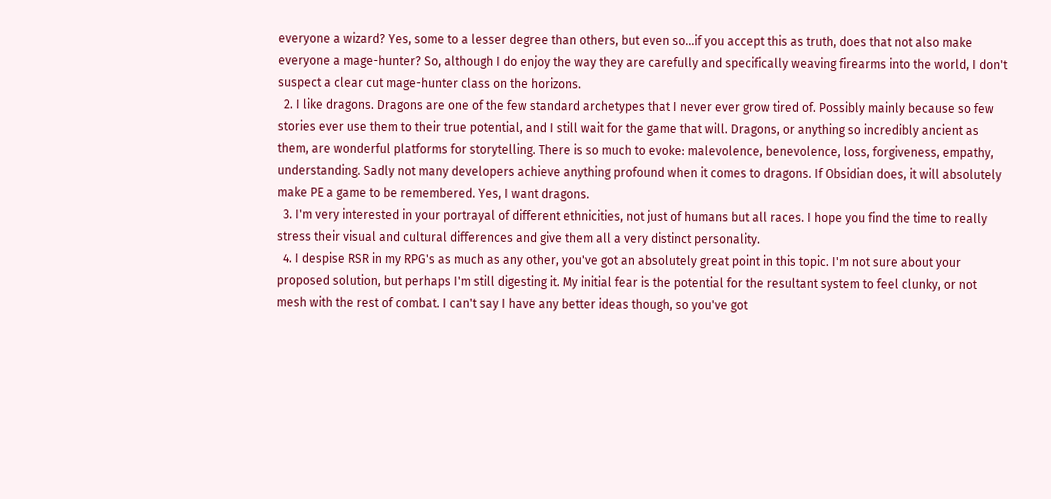everyone a wizard? Yes, some to a lesser degree than others, but even so...if you accept this as truth, does that not also make everyone a mage-hunter? So, although I do enjoy the way they are carefully and specifically weaving firearms into the world, I don't suspect a clear cut mage-hunter class on the horizons.
  2. I like dragons. Dragons are one of the few standard archetypes that I never ever grow tired of. Possibly mainly because so few stories ever use them to their true potential, and I still wait for the game that will. Dragons, or anything so incredibly ancient as them, are wonderful platforms for storytelling. There is so much to evoke: malevolence, benevolence, loss, forgiveness, empathy, understanding. Sadly not many developers achieve anything profound when it comes to dragons. If Obsidian does, it will absolutely make PE a game to be remembered. Yes, I want dragons.
  3. I'm very interested in your portrayal of different ethnicities, not just of humans but all races. I hope you find the time to really stress their visual and cultural differences and give them all a very distinct personality.
  4. I despise RSR in my RPG's as much as any other, you've got an absolutely great point in this topic. I'm not sure about your proposed solution, but perhaps I'm still digesting it. My initial fear is the potential for the resultant system to feel clunky, or not mesh with the rest of combat. I can't say I have any better ideas though, so you've got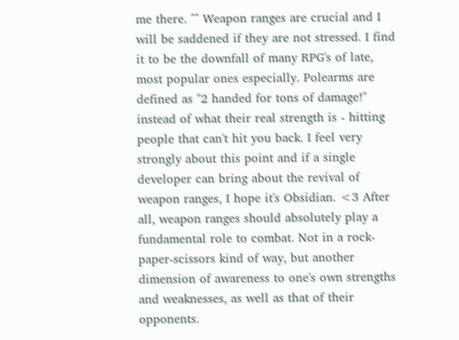me there. ^^ Weapon ranges are crucial and I will be saddened if they are not stressed. I find it to be the downfall of many RPG's of late, most popular ones especially. Polearms are defined as "2 handed for tons of damage!" instead of what their real strength is - hitting people that can't hit you back. I feel very strongly about this point and if a single developer can bring about the revival of weapon ranges, I hope it's Obsidian. <3 After all, weapon ranges should absolutely play a fundamental role to combat. Not in a rock-paper-scissors kind of way, but another dimension of awareness to one's own strengths and weaknesses, as well as that of their opponents.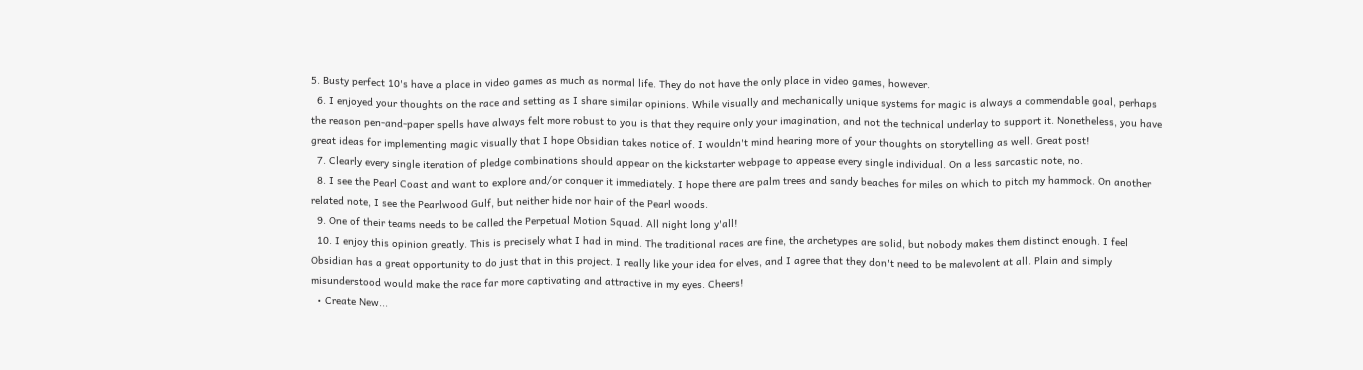5. Busty perfect 10's have a place in video games as much as normal life. They do not have the only place in video games, however.
  6. I enjoyed your thoughts on the race and setting as I share similar opinions. While visually and mechanically unique systems for magic is always a commendable goal, perhaps the reason pen-and-paper spells have always felt more robust to you is that they require only your imagination, and not the technical underlay to support it. Nonetheless, you have great ideas for implementing magic visually that I hope Obsidian takes notice of. I wouldn't mind hearing more of your thoughts on storytelling as well. Great post!
  7. Clearly every single iteration of pledge combinations should appear on the kickstarter webpage to appease every single individual. On a less sarcastic note, no.
  8. I see the Pearl Coast and want to explore and/or conquer it immediately. I hope there are palm trees and sandy beaches for miles on which to pitch my hammock. On another related note, I see the Pearlwood Gulf, but neither hide nor hair of the Pearl woods.
  9. One of their teams needs to be called the Perpetual Motion Squad. All night long y'all!
  10. I enjoy this opinion greatly. This is precisely what I had in mind. The traditional races are fine, the archetypes are solid, but nobody makes them distinct enough. I feel Obsidian has a great opportunity to do just that in this project. I really like your idea for elves, and I agree that they don't need to be malevolent at all. Plain and simply misunderstood would make the race far more captivating and attractive in my eyes. Cheers!
  • Create New...